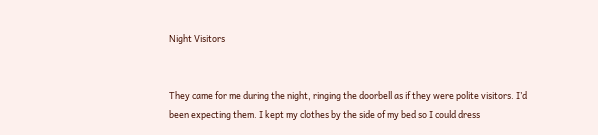Night Visitors


They came for me during the night, ringing the doorbell as if they were polite visitors. I’d been expecting them. I kept my clothes by the side of my bed so I could dress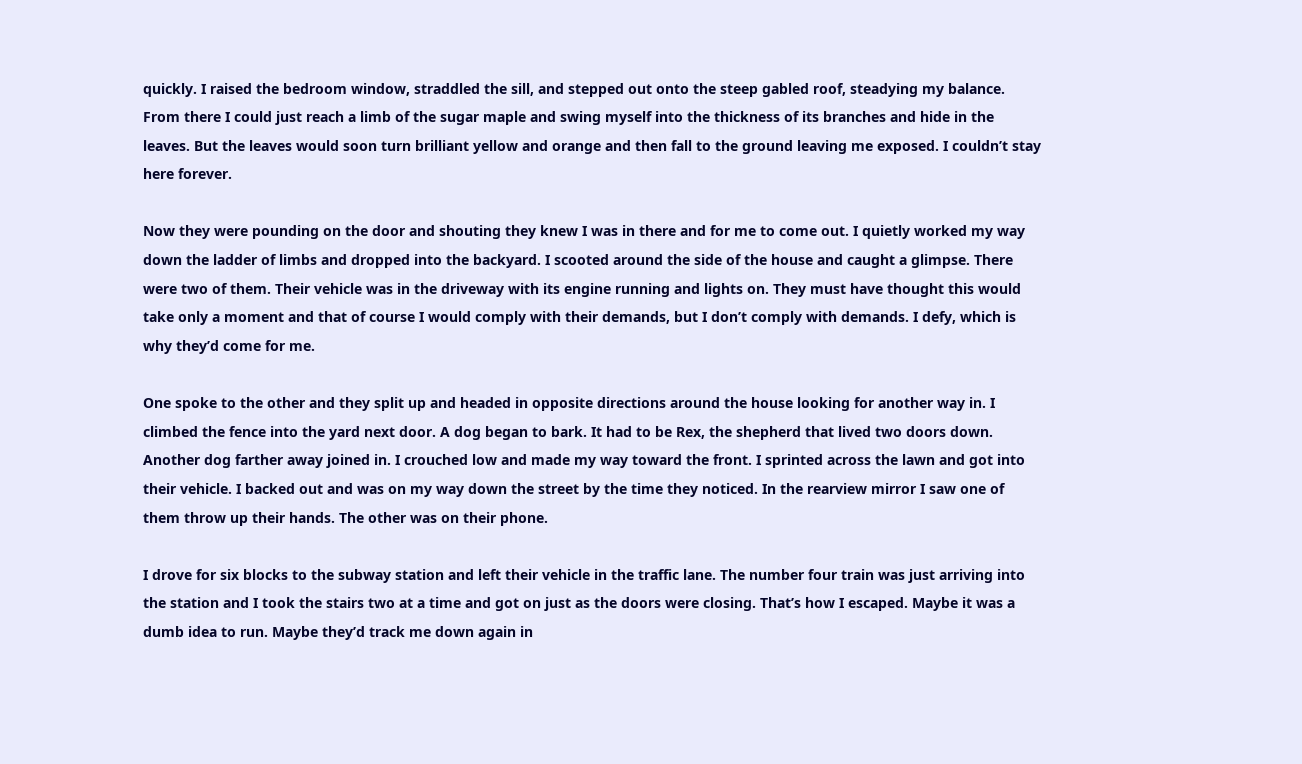quickly. I raised the bedroom window, straddled the sill, and stepped out onto the steep gabled roof, steadying my balance. From there I could just reach a limb of the sugar maple and swing myself into the thickness of its branches and hide in the leaves. But the leaves would soon turn brilliant yellow and orange and then fall to the ground leaving me exposed. I couldn’t stay here forever.

Now they were pounding on the door and shouting they knew I was in there and for me to come out. I quietly worked my way down the ladder of limbs and dropped into the backyard. I scooted around the side of the house and caught a glimpse. There were two of them. Their vehicle was in the driveway with its engine running and lights on. They must have thought this would take only a moment and that of course I would comply with their demands, but I don’t comply with demands. I defy, which is why they’d come for me.

One spoke to the other and they split up and headed in opposite directions around the house looking for another way in. I climbed the fence into the yard next door. A dog began to bark. It had to be Rex, the shepherd that lived two doors down. Another dog farther away joined in. I crouched low and made my way toward the front. I sprinted across the lawn and got into their vehicle. I backed out and was on my way down the street by the time they noticed. In the rearview mirror I saw one of them throw up their hands. The other was on their phone.

I drove for six blocks to the subway station and left their vehicle in the traffic lane. The number four train was just arriving into the station and I took the stairs two at a time and got on just as the doors were closing. That’s how I escaped. Maybe it was a dumb idea to run. Maybe they’d track me down again in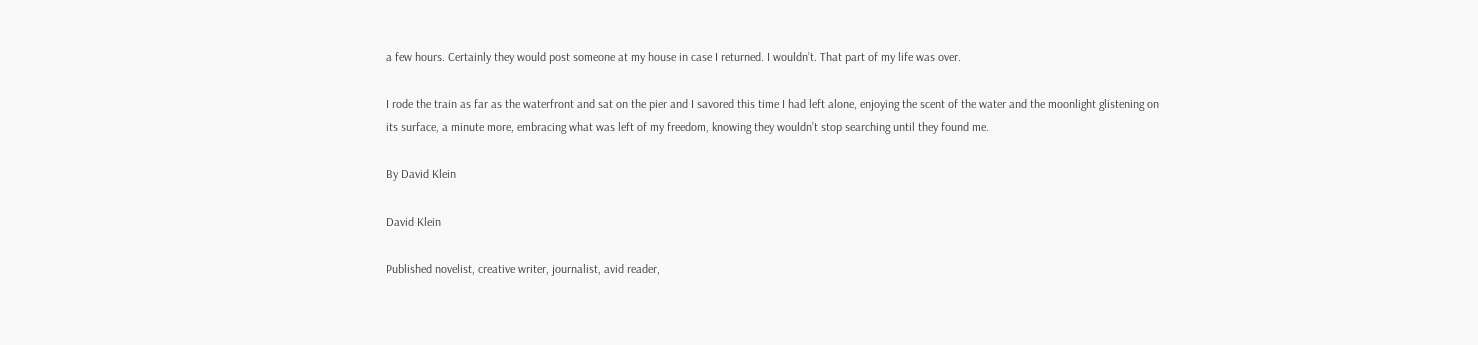a few hours. Certainly they would post someone at my house in case I returned. I wouldn’t. That part of my life was over.

I rode the train as far as the waterfront and sat on the pier and I savored this time I had left alone, enjoying the scent of the water and the moonlight glistening on its surface, a minute more, embracing what was left of my freedom, knowing they wouldn’t stop searching until they found me.

By David Klein

David Klein

Published novelist, creative writer, journalist, avid reader,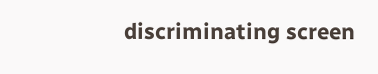discriminating screen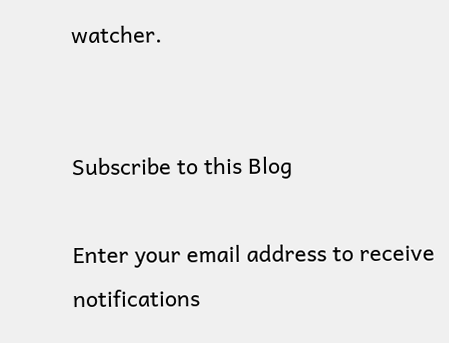watcher.


Subscribe to this Blog

Enter your email address to receive notifications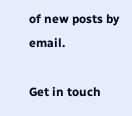of new posts by email.

Get in touch